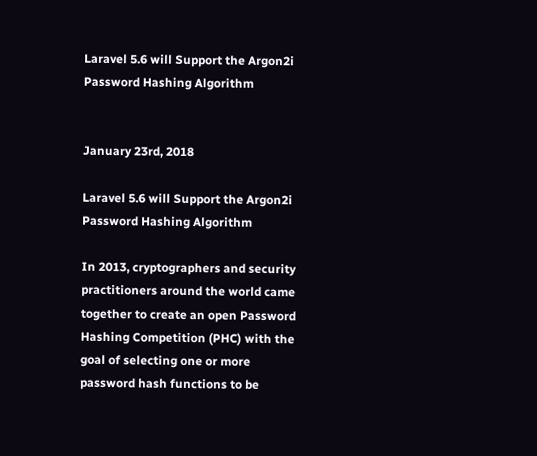Laravel 5.6 will Support the Argon2i Password Hashing Algorithm


January 23rd, 2018

Laravel 5.6 will Support the Argon2i Password Hashing Algorithm

In 2013, cryptographers and security practitioners around the world came together to create an open Password Hashing Competition (PHC) with the goal of selecting one or more password hash functions to be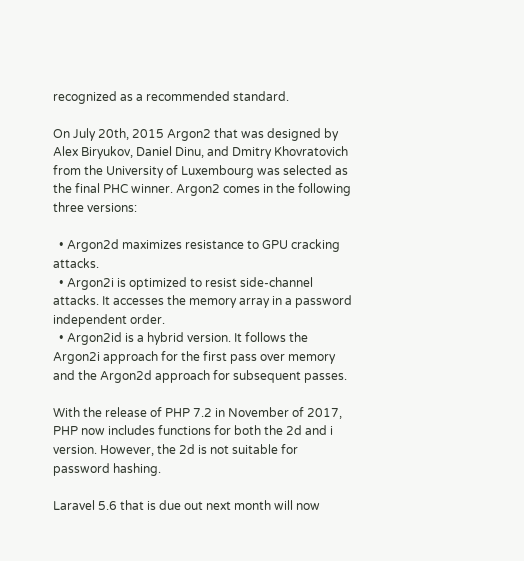recognized as a recommended standard.

On July 20th, 2015 Argon2 that was designed by Alex Biryukov, Daniel Dinu, and Dmitry Khovratovich from the University of Luxembourg was selected as the final PHC winner. Argon2 comes in the following three versions:

  • Argon2d maximizes resistance to GPU cracking attacks.
  • Argon2i is optimized to resist side-channel attacks. It accesses the memory array in a password independent order.
  • Argon2id is a hybrid version. It follows the Argon2i approach for the first pass over memory and the Argon2d approach for subsequent passes.

With the release of PHP 7.2 in November of 2017, PHP now includes functions for both the 2d and i version. However, the 2d is not suitable for password hashing.

Laravel 5.6 that is due out next month will now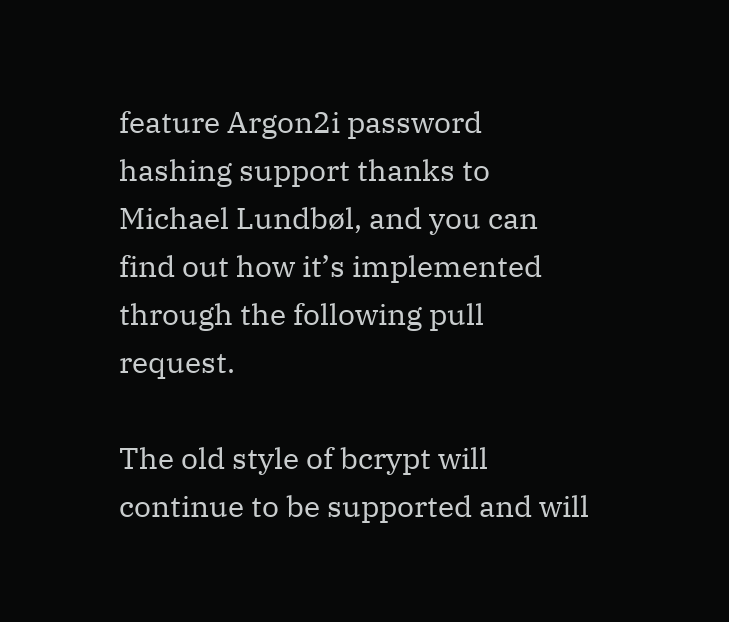feature Argon2i password hashing support thanks to Michael Lundbøl, and you can find out how it’s implemented through the following pull request.

The old style of bcrypt will continue to be supported and will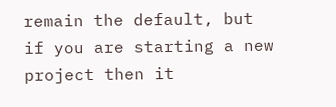remain the default, but if you are starting a new project then it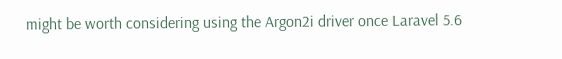might be worth considering using the Argon2i driver once Laravel 5.6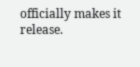officially makes it release.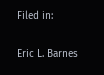Filed in:

Eric L. Barnes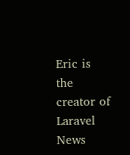Eric is the creator of Laravel News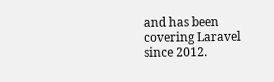and has been covering Laravel since 2012.